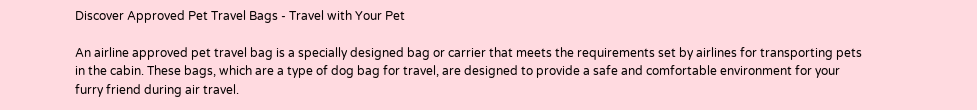Discover Approved Pet Travel Bags - Travel with Your Pet

An airline approved pet travel bag is a specially designed bag or carrier that meets the requirements set by airlines for transporting pets in the cabin. These bags, which are a type of dog bag for travel, are designed to provide a safe and comfortable environment for your furry friend during air travel.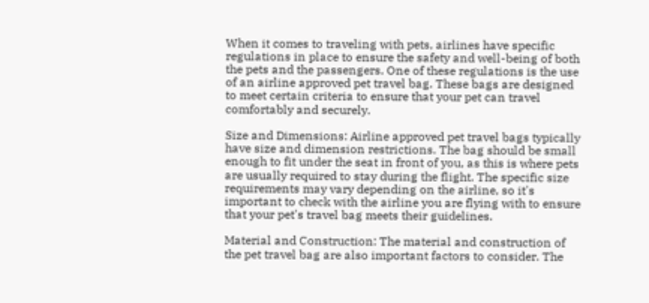When it comes to traveling with pets, airlines have specific regulations in place to ensure the safety and well-being of both the pets and the passengers. One of these regulations is the use of an airline approved pet travel bag. These bags are designed to meet certain criteria to ensure that your pet can travel comfortably and securely.

Size and Dimensions: Airline approved pet travel bags typically have size and dimension restrictions. The bag should be small enough to fit under the seat in front of you, as this is where pets are usually required to stay during the flight. The specific size requirements may vary depending on the airline, so it's important to check with the airline you are flying with to ensure that your pet's travel bag meets their guidelines.

Material and Construction: The material and construction of the pet travel bag are also important factors to consider. The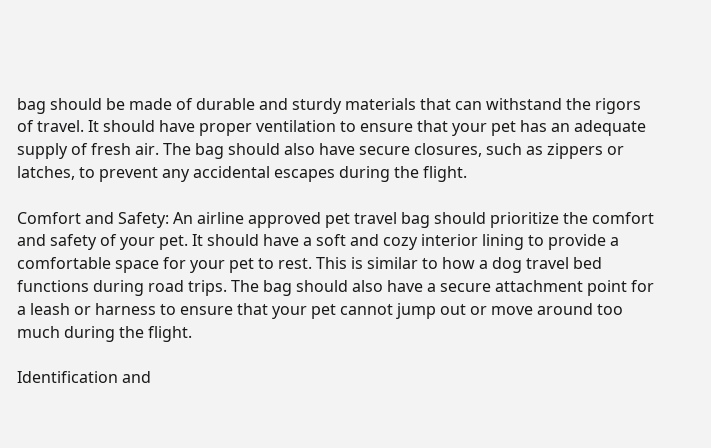bag should be made of durable and sturdy materials that can withstand the rigors of travel. It should have proper ventilation to ensure that your pet has an adequate supply of fresh air. The bag should also have secure closures, such as zippers or latches, to prevent any accidental escapes during the flight.

Comfort and Safety: An airline approved pet travel bag should prioritize the comfort and safety of your pet. It should have a soft and cozy interior lining to provide a comfortable space for your pet to rest. This is similar to how a dog travel bed functions during road trips. The bag should also have a secure attachment point for a leash or harness to ensure that your pet cannot jump out or move around too much during the flight.

Identification and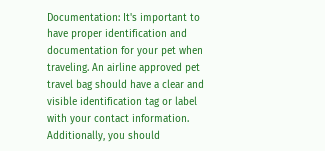Documentation: It's important to have proper identification and documentation for your pet when traveling. An airline approved pet travel bag should have a clear and visible identification tag or label with your contact information. Additionally, you should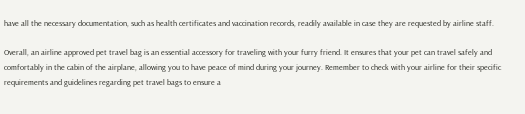have all the necessary documentation, such as health certificates and vaccination records, readily available in case they are requested by airline staff.

Overall, an airline approved pet travel bag is an essential accessory for traveling with your furry friend. It ensures that your pet can travel safely and comfortably in the cabin of the airplane, allowing you to have peace of mind during your journey. Remember to check with your airline for their specific requirements and guidelines regarding pet travel bags to ensure a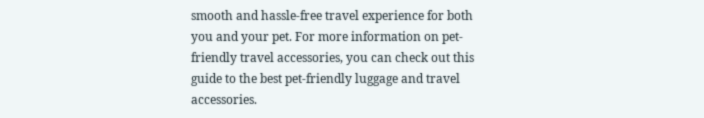smooth and hassle-free travel experience for both you and your pet. For more information on pet-friendly travel accessories, you can check out this guide to the best pet-friendly luggage and travel accessories.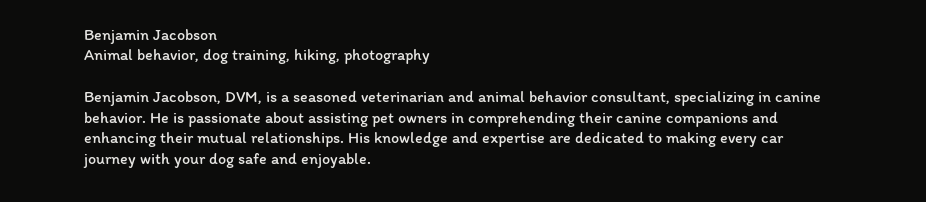Benjamin Jacobson
Animal behavior, dog training, hiking, photography

Benjamin Jacobson, DVM, is a seasoned veterinarian and animal behavior consultant, specializing in canine behavior. He is passionate about assisting pet owners in comprehending their canine companions and enhancing their mutual relationships. His knowledge and expertise are dedicated to making every car journey with your dog safe and enjoyable.